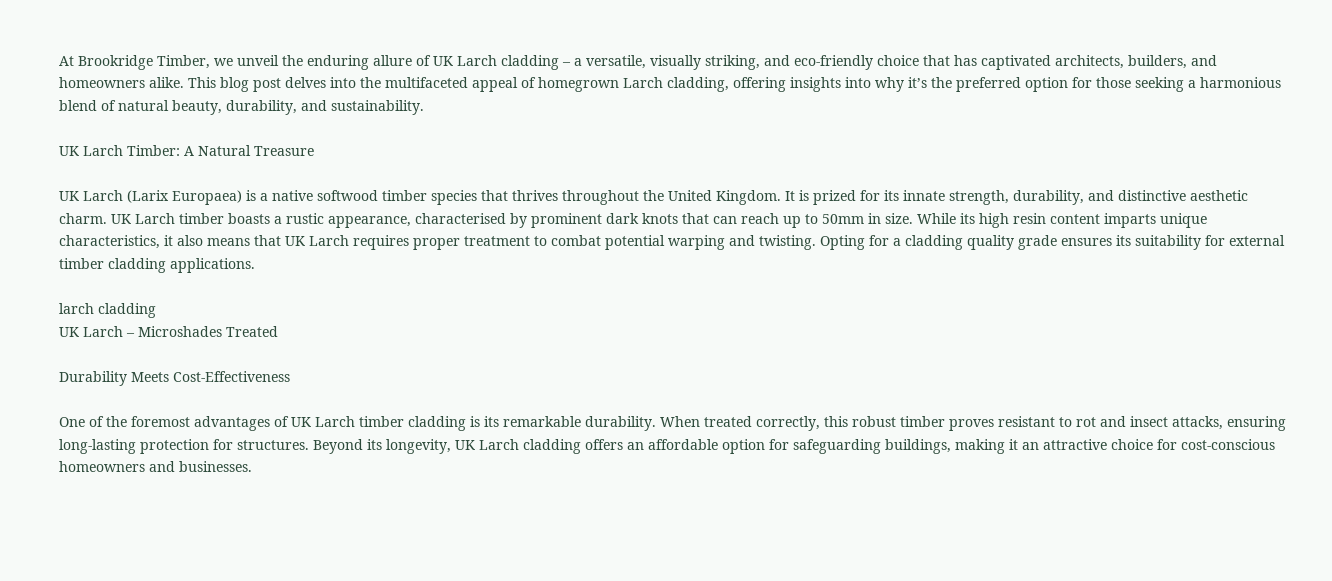At Brookridge Timber, we unveil the enduring allure of UK Larch cladding – a versatile, visually striking, and eco-friendly choice that has captivated architects, builders, and homeowners alike. This blog post delves into the multifaceted appeal of homegrown Larch cladding, offering insights into why it’s the preferred option for those seeking a harmonious blend of natural beauty, durability, and sustainability.

UK Larch Timber: A Natural Treasure

UK Larch (Larix Europaea) is a native softwood timber species that thrives throughout the United Kingdom. It is prized for its innate strength, durability, and distinctive aesthetic charm. UK Larch timber boasts a rustic appearance, characterised by prominent dark knots that can reach up to 50mm in size. While its high resin content imparts unique characteristics, it also means that UK Larch requires proper treatment to combat potential warping and twisting. Opting for a cladding quality grade ensures its suitability for external timber cladding applications.

larch cladding
UK Larch – Microshades Treated

Durability Meets Cost-Effectiveness

One of the foremost advantages of UK Larch timber cladding is its remarkable durability. When treated correctly, this robust timber proves resistant to rot and insect attacks, ensuring long-lasting protection for structures. Beyond its longevity, UK Larch cladding offers an affordable option for safeguarding buildings, making it an attractive choice for cost-conscious homeowners and businesses.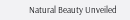Natural Beauty Unveiled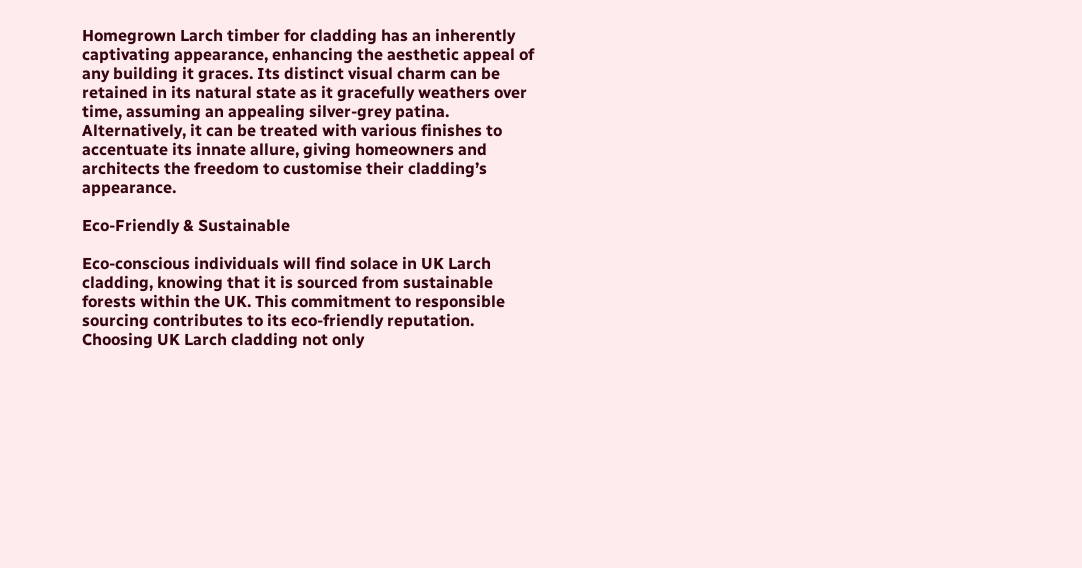Homegrown Larch timber for cladding has an inherently captivating appearance, enhancing the aesthetic appeal of any building it graces. Its distinct visual charm can be retained in its natural state as it gracefully weathers over time, assuming an appealing silver-grey patina. Alternatively, it can be treated with various finishes to accentuate its innate allure, giving homeowners and architects the freedom to customise their cladding’s appearance.

Eco-Friendly & Sustainable

Eco-conscious individuals will find solace in UK Larch cladding, knowing that it is sourced from sustainable forests within the UK. This commitment to responsible sourcing contributes to its eco-friendly reputation. Choosing UK Larch cladding not only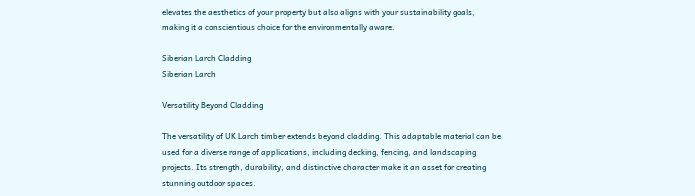elevates the aesthetics of your property but also aligns with your sustainability goals, making it a conscientious choice for the environmentally aware.

Siberian Larch Cladding
Siberian Larch

Versatility Beyond Cladding

The versatility of UK Larch timber extends beyond cladding. This adaptable material can be used for a diverse range of applications, including decking, fencing, and landscaping projects. Its strength, durability, and distinctive character make it an asset for creating stunning outdoor spaces.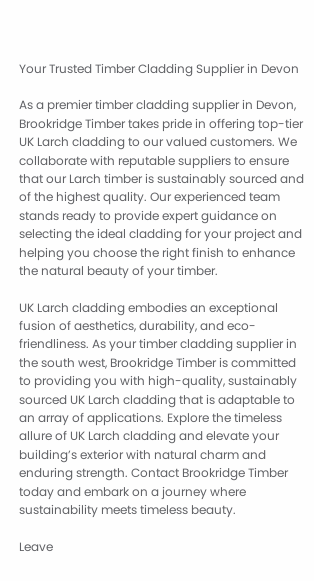Your Trusted Timber Cladding Supplier in Devon

As a premier timber cladding supplier in Devon, Brookridge Timber takes pride in offering top-tier UK Larch cladding to our valued customers. We collaborate with reputable suppliers to ensure that our Larch timber is sustainably sourced and of the highest quality. Our experienced team stands ready to provide expert guidance on selecting the ideal cladding for your project and helping you choose the right finish to enhance the natural beauty of your timber.

UK Larch cladding embodies an exceptional fusion of aesthetics, durability, and eco-friendliness. As your timber cladding supplier in the south west, Brookridge Timber is committed to providing you with high-quality, sustainably sourced UK Larch cladding that is adaptable to an array of applications. Explore the timeless allure of UK Larch cladding and elevate your building’s exterior with natural charm and enduring strength. Contact Brookridge Timber today and embark on a journey where sustainability meets timeless beauty.

Leave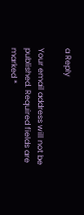a Reply

Your email address will not be published. Required fields are marked *